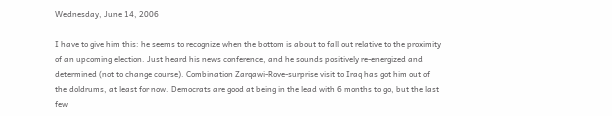Wednesday, June 14, 2006

I have to give him this: he seems to recognize when the bottom is about to fall out relative to the proximity of an upcoming election. Just heard his news conference, and he sounds positively re-energized and determined (not to change course). Combination Zarqawi-Rove-surprise visit to Iraq has got him out of the doldrums, at least for now. Democrats are good at being in the lead with 6 months to go, but the last few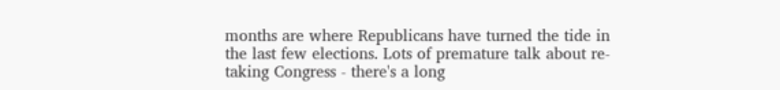months are where Republicans have turned the tide in the last few elections. Lots of premature talk about re-taking Congress - there's a long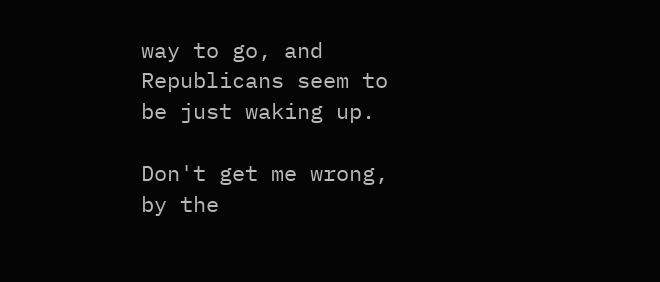way to go, and Republicans seem to be just waking up.

Don't get me wrong, by the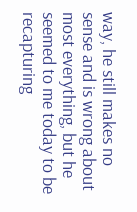way, he still makes no sense and is wrong about most everything, but he seemed to me today to be recapturing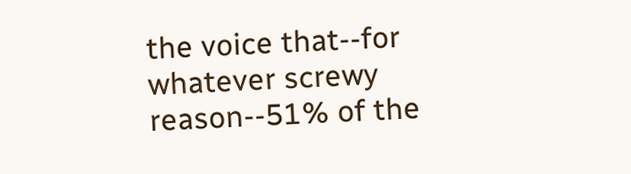the voice that--for whatever screwy reason--51% of the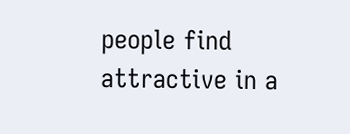people find attractive in a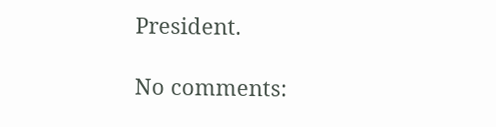President.

No comments: